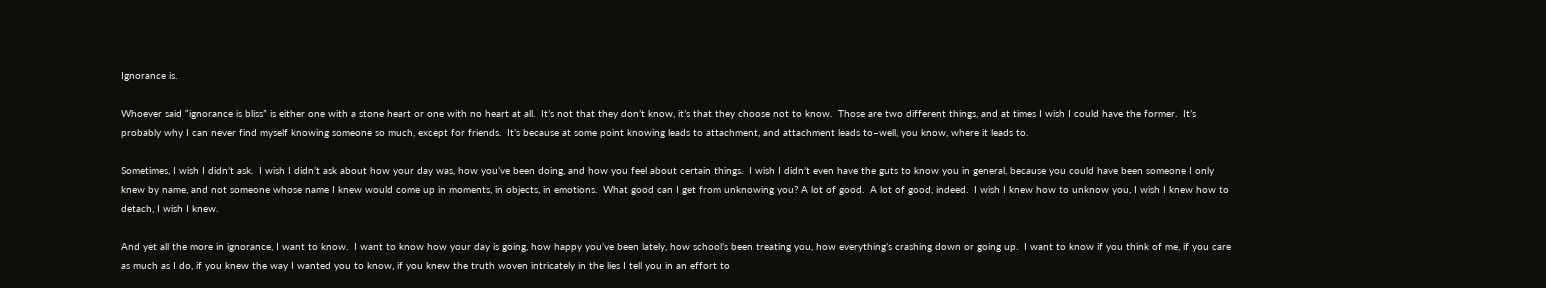Ignorance is.

Whoever said “ignorance is bliss” is either one with a stone heart or one with no heart at all.  It’s not that they don’t know, it’s that they choose not to know.  Those are two different things, and at times I wish I could have the former.  It’s probably why I can never find myself knowing someone so much, except for friends.  It’s because at some point knowing leads to attachment, and attachment leads to–well, you know, where it leads to.

Sometimes, I wish I didn’t ask.  I wish I didn’t ask about how your day was, how you’ve been doing, and how you feel about certain things.  I wish I didn’t even have the guts to know you in general, because you could have been someone I only knew by name, and not someone whose name I knew would come up in moments, in objects, in emotions.  What good can I get from unknowing you? A lot of good.  A lot of good, indeed.  I wish I knew how to unknow you, I wish I knew how to detach, I wish I knew.

And yet all the more in ignorance, I want to know.  I want to know how your day is going, how happy you’ve been lately, how school’s been treating you, how everything’s crashing down or going up.  I want to know if you think of me, if you care as much as I do, if you knew the way I wanted you to know, if you knew the truth woven intricately in the lies I tell you in an effort to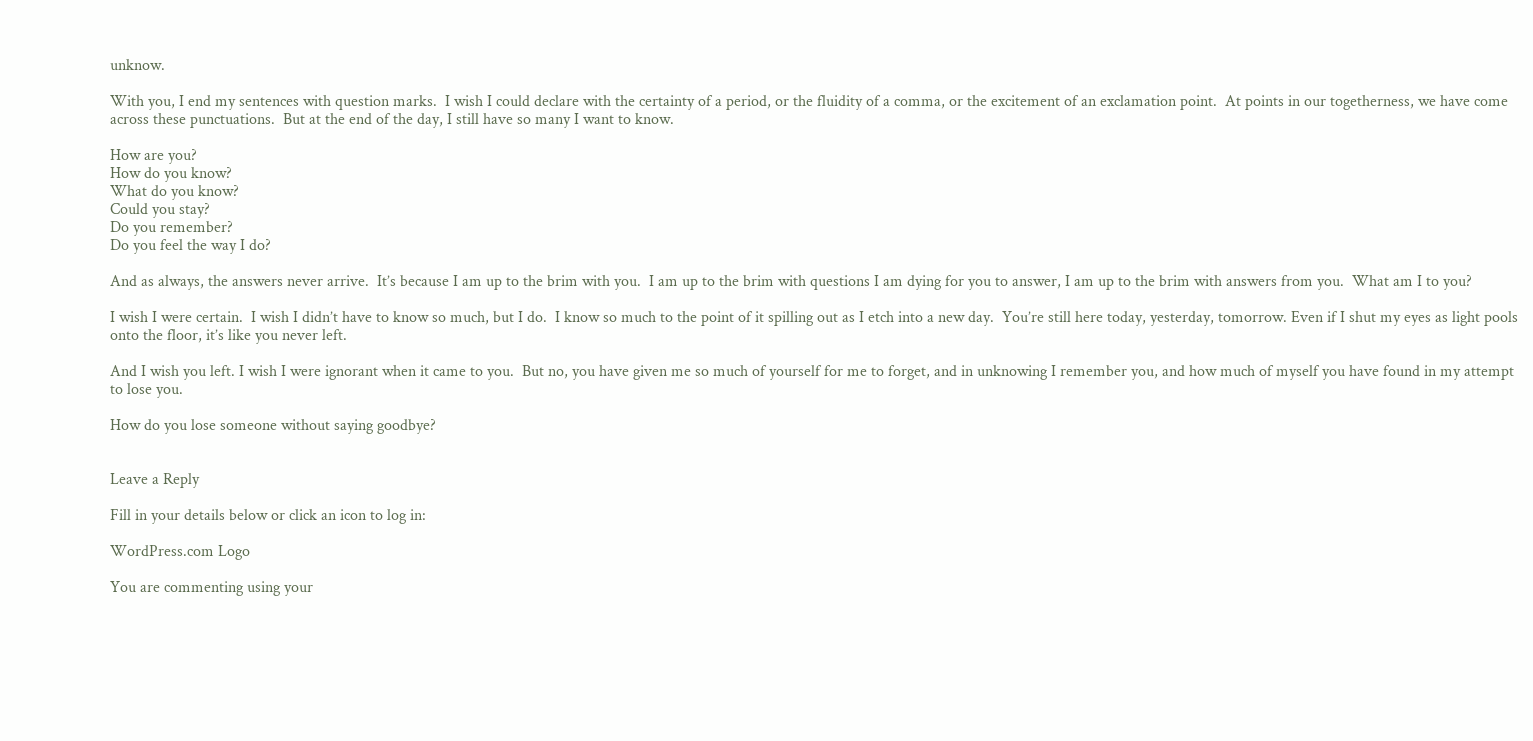unknow.

With you, I end my sentences with question marks.  I wish I could declare with the certainty of a period, or the fluidity of a comma, or the excitement of an exclamation point.  At points in our togetherness, we have come across these punctuations.  But at the end of the day, I still have so many I want to know.

How are you?
How do you know?
What do you know?
Could you stay?
Do you remember?
Do you feel the way I do?

And as always, the answers never arrive.  It’s because I am up to the brim with you.  I am up to the brim with questions I am dying for you to answer, I am up to the brim with answers from you.  What am I to you?

I wish I were certain.  I wish I didn’t have to know so much, but I do.  I know so much to the point of it spilling out as I etch into a new day.  You’re still here today, yesterday, tomorrow. Even if I shut my eyes as light pools onto the floor, it’s like you never left.

And I wish you left. I wish I were ignorant when it came to you.  But no, you have given me so much of yourself for me to forget, and in unknowing I remember you, and how much of myself you have found in my attempt to lose you.

How do you lose someone without saying goodbye?


Leave a Reply

Fill in your details below or click an icon to log in:

WordPress.com Logo

You are commenting using your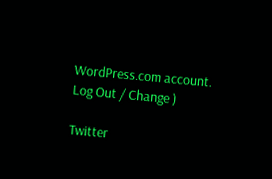WordPress.com account. Log Out / Change )

Twitter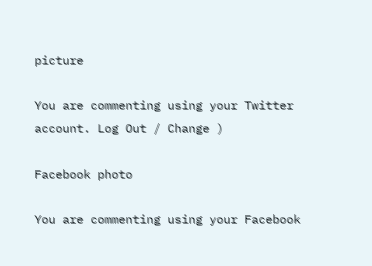picture

You are commenting using your Twitter account. Log Out / Change )

Facebook photo

You are commenting using your Facebook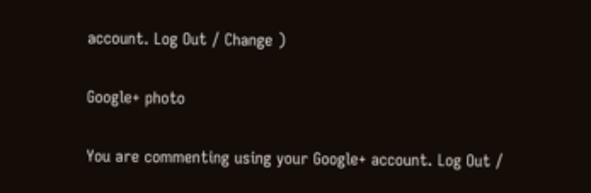account. Log Out / Change )

Google+ photo

You are commenting using your Google+ account. Log Out /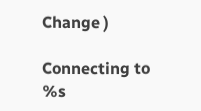Change )

Connecting to %s